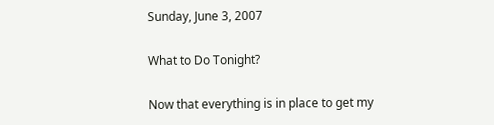Sunday, June 3, 2007

What to Do Tonight?

Now that everything is in place to get my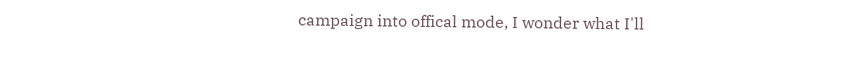campaign into offical mode, I wonder what I'll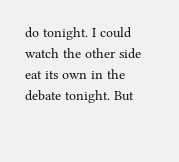do tonight. I could watch the other side eat its own in the debate tonight. But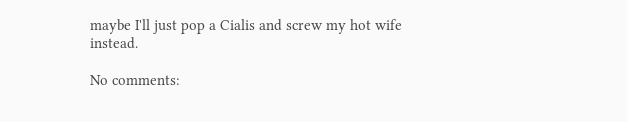maybe I'll just pop a Cialis and screw my hot wife instead.

No comments: